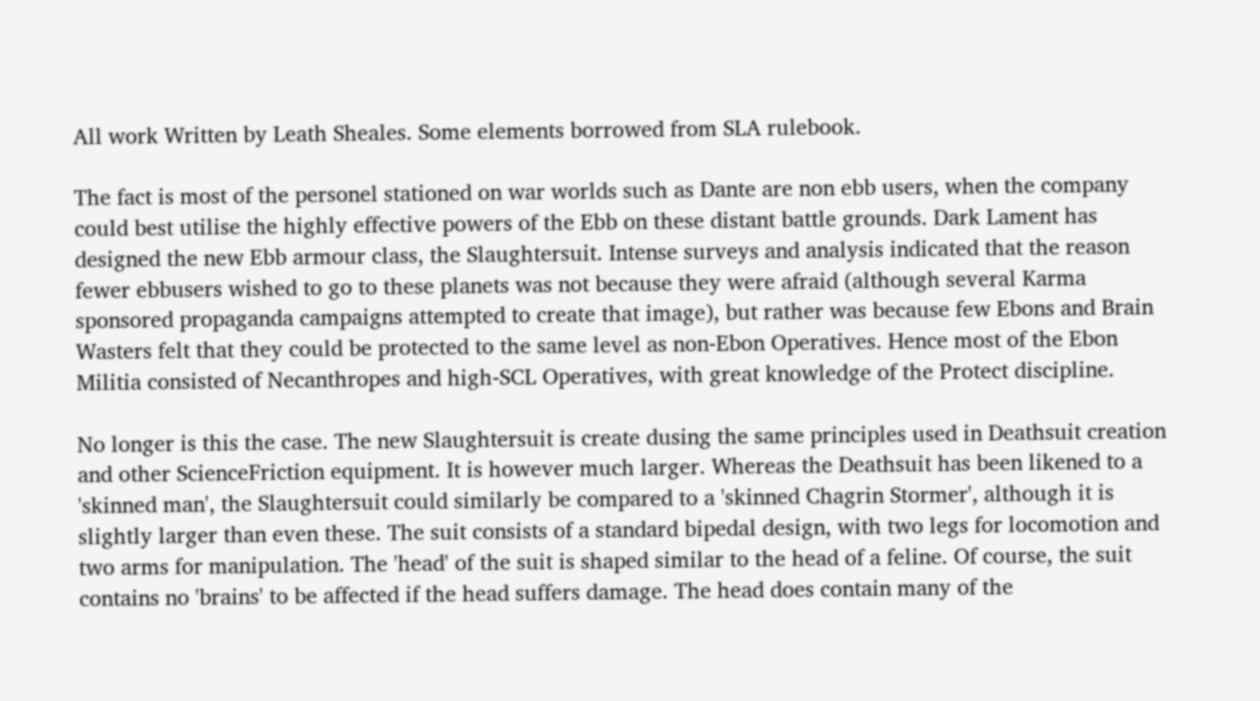All work Written by Leath Sheales. Some elements borrowed from SLA rulebook.

The fact is most of the personel stationed on war worlds such as Dante are non ebb users, when the company could best utilise the highly effective powers of the Ebb on these distant battle grounds. Dark Lament has designed the new Ebb armour class, the Slaughtersuit. Intense surveys and analysis indicated that the reason fewer ebbusers wished to go to these planets was not because they were afraid (although several Karma sponsored propaganda campaigns attempted to create that image), but rather was because few Ebons and Brain Wasters felt that they could be protected to the same level as non-Ebon Operatives. Hence most of the Ebon Militia consisted of Necanthropes and high-SCL Operatives, with great knowledge of the Protect discipline.

No longer is this the case. The new Slaughtersuit is create dusing the same principles used in Deathsuit creation and other ScienceFriction equipment. It is however much larger. Whereas the Deathsuit has been likened to a 'skinned man', the Slaughtersuit could similarly be compared to a 'skinned Chagrin Stormer', although it is slightly larger than even these. The suit consists of a standard bipedal design, with two legs for locomotion and two arms for manipulation. The 'head' of the suit is shaped similar to the head of a feline. Of course, the suit contains no 'brains' to be affected if the head suffers damage. The head does contain many of the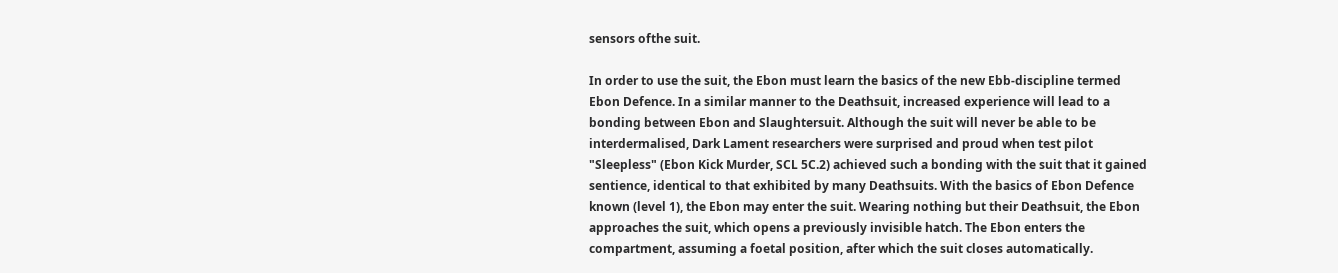sensors ofthe suit.

In order to use the suit, the Ebon must learn the basics of the new Ebb-discipline termed Ebon Defence. In a similar manner to the Deathsuit, increased experience will lead to a bonding between Ebon and Slaughtersuit. Although the suit will never be able to be interdermalised, Dark Lament researchers were surprised and proud when test pilot "Sleepless" (Ebon Kick Murder, SCL 5C.2) achieved such a bonding with the suit that it gained sentience, identical to that exhibited by many Deathsuits. With the basics of Ebon Defence known (level 1), the Ebon may enter the suit. Wearing nothing but their Deathsuit, the Ebon approaches the suit, which opens a previously invisible hatch. The Ebon enters the compartment, assuming a foetal position, after which the suit closes automatically.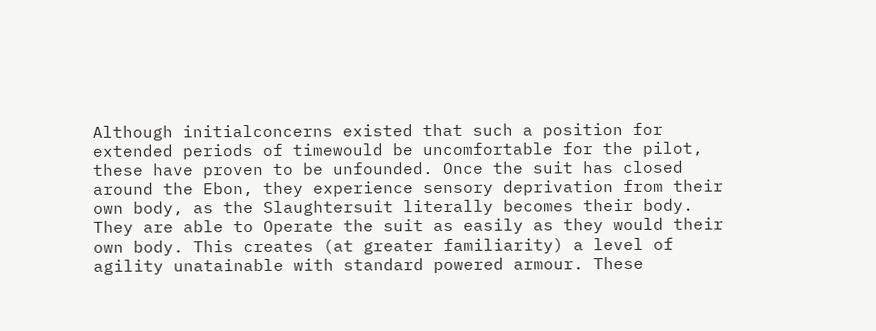Although initialconcerns existed that such a position for extended periods of timewould be uncomfortable for the pilot, these have proven to be unfounded. Once the suit has closed around the Ebon, they experience sensory deprivation from their own body, as the Slaughtersuit literally becomes their body. They are able to Operate the suit as easily as they would their own body. This creates (at greater familiarity) a level of agility unatainable with standard powered armour. These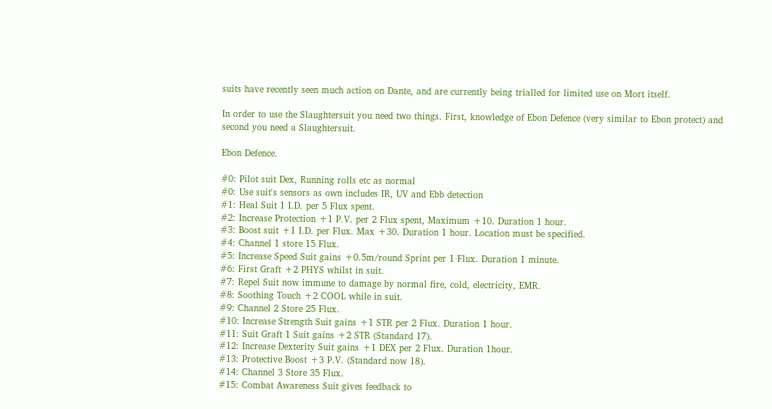suits have recently seen much action on Dante, and are currently being trialled for limited use on Mort itself.

In order to use the Slaughtersuit you need two things. First, knowledge of Ebon Defence (very similar to Ebon protect) and second you need a Slaughtersuit.

Ebon Defence.

#0: Pilot suit Dex, Running rolls etc as normal
#0: Use suit's sensors as own includes IR, UV and Ebb detection
#1: Heal Suit 1 I.D. per 5 Flux spent.
#2: Increase Protection +1 P.V. per 2 Flux spent, Maximum +10. Duration 1 hour.
#3: Boost suit +1 I.D. per Flux. Max +30. Duration 1 hour. Location must be specified.
#4: Channel 1 store 15 Flux.
#5: Increase Speed Suit gains +0.5m/round Sprint per 1 Flux. Duration 1 minute.
#6: First Graft +2 PHYS whilst in suit.
#7: Repel Suit now immune to damage by normal fire, cold, electricity, EMR.
#8: Soothing Touch +2 COOL while in suit.
#9: Channel 2 Store 25 Flux.
#10: Increase Strength Suit gains +1 STR per 2 Flux. Duration 1 hour.
#11: Suit Graft 1 Suit gains +2 STR (Standard 17).
#12: Increase Dexterity Suit gains +1 DEX per 2 Flux. Duration 1hour.
#13: Protective Boost +3 P.V. (Standard now 18).
#14: Channel 3 Store 35 Flux.
#15: Combat Awareness Suit gives feedback to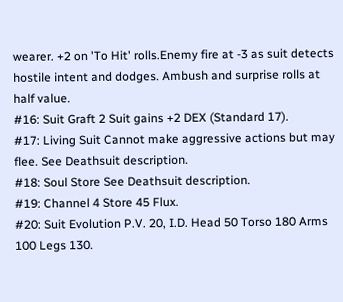wearer. +2 on 'To Hit' rolls.Enemy fire at -3 as suit detects hostile intent and dodges. Ambush and surprise rolls at half value.
#16: Suit Graft 2 Suit gains +2 DEX (Standard 17).
#17: Living Suit Cannot make aggressive actions but may flee. See Deathsuit description.
#18: Soul Store See Deathsuit description.
#19: Channel 4 Store 45 Flux.
#20: Suit Evolution P.V. 20, I.D. Head 50 Torso 180 Arms 100 Legs 130.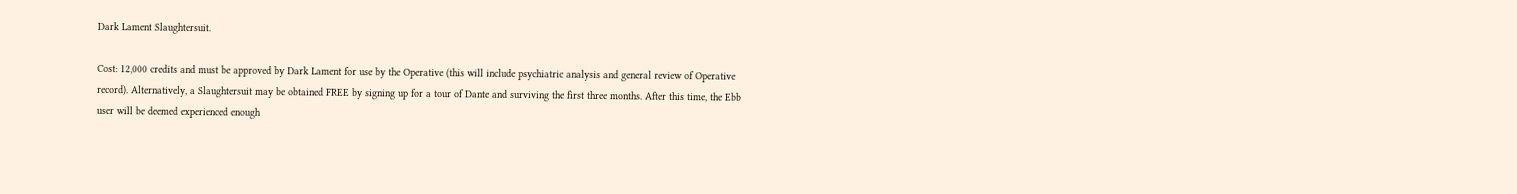Dark Lament Slaughtersuit.

Cost: 12,000 credits and must be approved by Dark Lament for use by the Operative (this will include psychiatric analysis and general review of Operative record). Alternatively, a Slaughtersuit may be obtained FREE by signing up for a tour of Dante and surviving the first three months. After this time, the Ebb user will be deemed experienced enough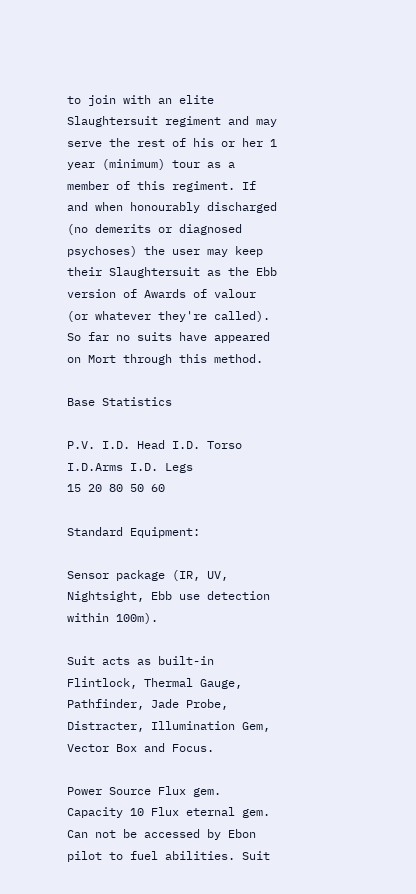to join with an elite Slaughtersuit regiment and may serve the rest of his or her 1 year (minimum) tour as a member of this regiment. If and when honourably discharged (no demerits or diagnosed psychoses) the user may keep their Slaughtersuit as the Ebb version of Awards of valour (or whatever they're called). So far no suits have appeared on Mort through this method.

Base Statistics

P.V. I.D. Head I.D. Torso I.D.Arms I.D. Legs
15 20 80 50 60

Standard Equipment:

Sensor package (IR, UV, Nightsight, Ebb use detection within 100m).

Suit acts as built-in Flintlock, Thermal Gauge, Pathfinder, Jade Probe, Distracter, Illumination Gem, Vector Box and Focus.

Power Source Flux gem. Capacity 10 Flux eternal gem. Can not be accessed by Ebon pilot to fuel abilities. Suit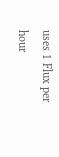uses 1 Flux per hour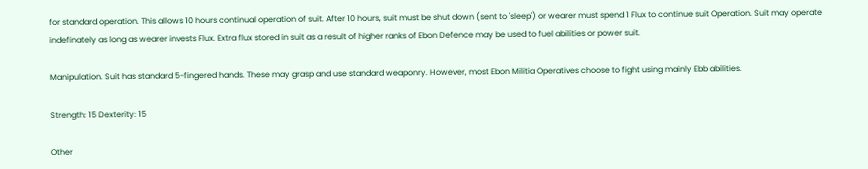for standard operation. This allows 10 hours continual operation of suit. After 10 hours, suit must be shut down (sent to 'sleep') or wearer must spend 1 Flux to continue suit Operation. Suit may operate indefinately as long as wearer invests Flux. Extra flux stored in suit as a result of higher ranks of Ebon Defence may be used to fuel abilities or power suit.

Manipulation. Suit has standard 5-fingered hands. These may grasp and use standard weaponry. However, most Ebon Militia Operatives choose to fight using mainly Ebb abilities.

Strength: 15 Dexterity: 15

Other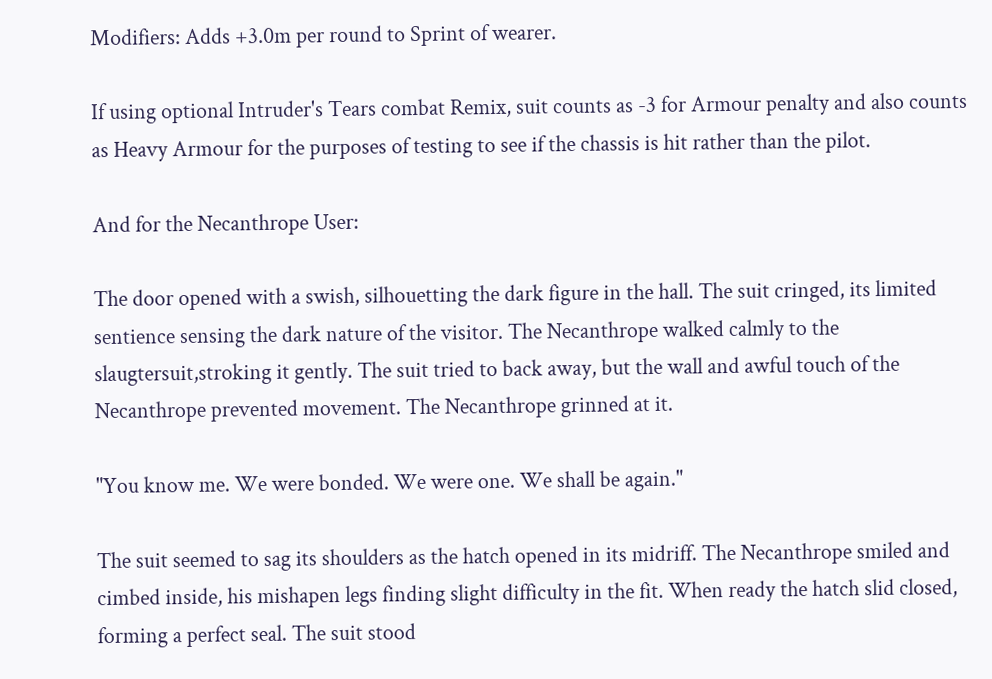Modifiers: Adds +3.0m per round to Sprint of wearer.

If using optional Intruder's Tears combat Remix, suit counts as -3 for Armour penalty and also counts as Heavy Armour for the purposes of testing to see if the chassis is hit rather than the pilot.

And for the Necanthrope User:

The door opened with a swish, silhouetting the dark figure in the hall. The suit cringed, its limited sentience sensing the dark nature of the visitor. The Necanthrope walked calmly to the slaugtersuit,stroking it gently. The suit tried to back away, but the wall and awful touch of the Necanthrope prevented movement. The Necanthrope grinned at it.

"You know me. We were bonded. We were one. We shall be again."

The suit seemed to sag its shoulders as the hatch opened in its midriff. The Necanthrope smiled and cimbed inside, his mishapen legs finding slight difficulty in the fit. When ready the hatch slid closed, forming a perfect seal. The suit stood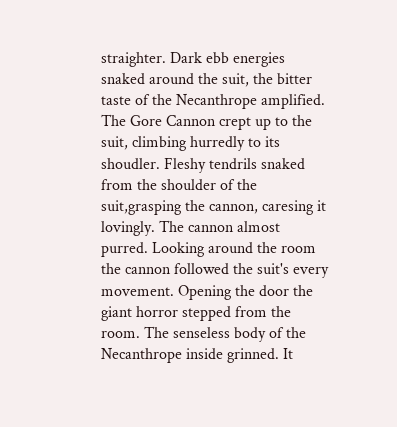straighter. Dark ebb energies snaked around the suit, the bitter taste of the Necanthrope amplified. The Gore Cannon crept up to the suit, climbing hurredly to its shoudler. Fleshy tendrils snaked from the shoulder of the suit,grasping the cannon, caresing it lovingly. The cannon almost purred. Looking around the room the cannon followed the suit's every movement. Opening the door the giant horror stepped from the room. The senseless body of the Necanthrope inside grinned. It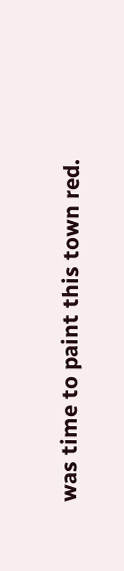was time to paint this town red.